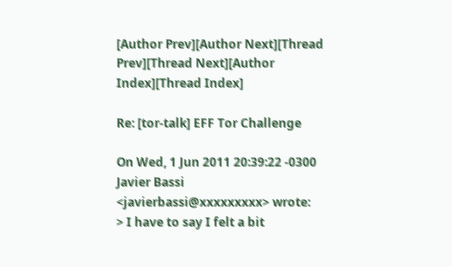[Author Prev][Author Next][Thread Prev][Thread Next][Author Index][Thread Index]

Re: [tor-talk] EFF Tor Challenge

On Wed, 1 Jun 2011 20:39:22 -0300
Javier Bassi <javierbassi@xxxxxxxxx> wrote:
> I have to say I felt a bit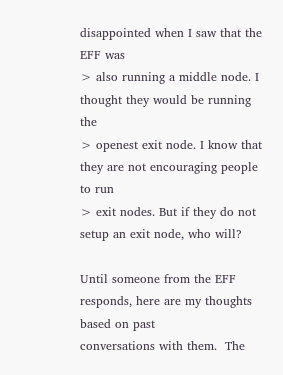disappointed when I saw that the EFF was
> also running a middle node. I thought they would be running the
> openest exit node. I know that they are not encouraging people to run
> exit nodes. But if they do not setup an exit node, who will?

Until someone from the EFF responds, here are my thoughts based on past
conversations with them.  The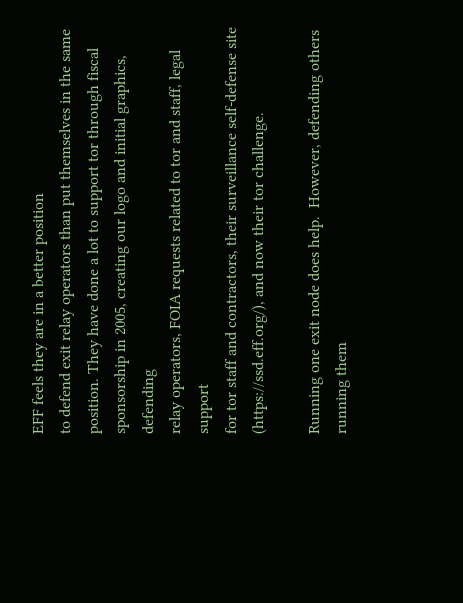EFF feels they are in a better position
to defend exit relay operators than put themselves in the same
position. They have done a lot to support tor through fiscal
sponsorship in 2005, creating our logo and initial graphics, defending
relay operators, FOIA requests related to tor and staff, legal support
for tor staff and contractors, their surveillance self-defense site
(https://ssd.eff.org/), and now their tor challenge.

Running one exit node does help.  However, defending others running them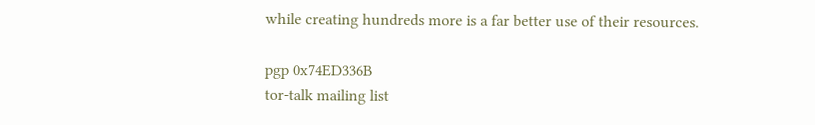while creating hundreds more is a far better use of their resources.

pgp 0x74ED336B
tor-talk mailing list